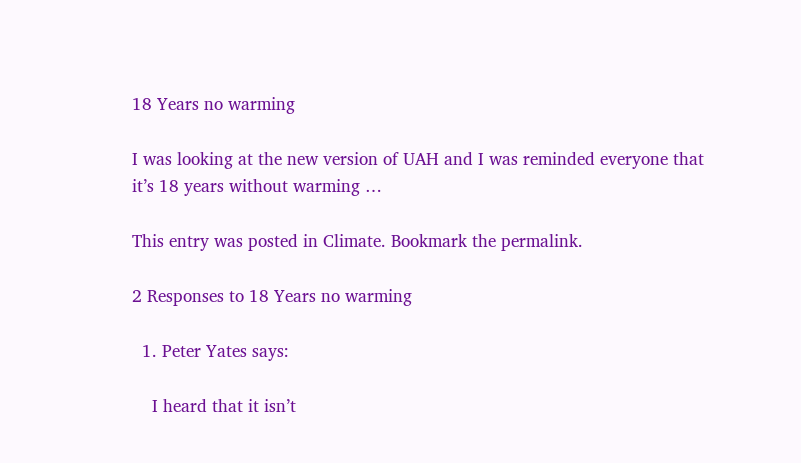18 Years no warming

I was looking at the new version of UAH and I was reminded everyone that it’s 18 years without warming …

This entry was posted in Climate. Bookmark the permalink.

2 Responses to 18 Years no warming

  1. Peter Yates says:

    I heard that it isn’t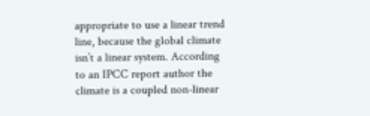appropriate to use a linear trend line, because the global climate isn’t a linear system. According to an IPCC report author the climate is a coupled non-linear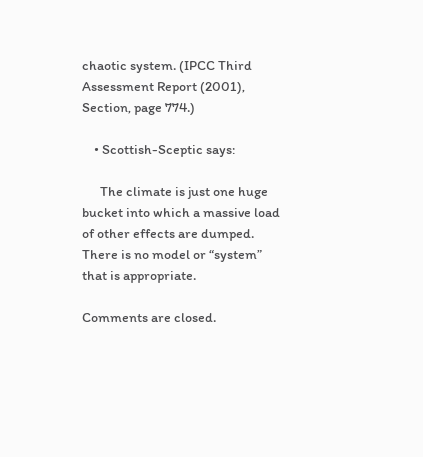chaotic system. (IPCC Third Assessment Report (2001), Section, page 774.)

    • Scottish-Sceptic says:

      The climate is just one huge bucket into which a massive load of other effects are dumped. There is no model or “system” that is appropriate.

Comments are closed.